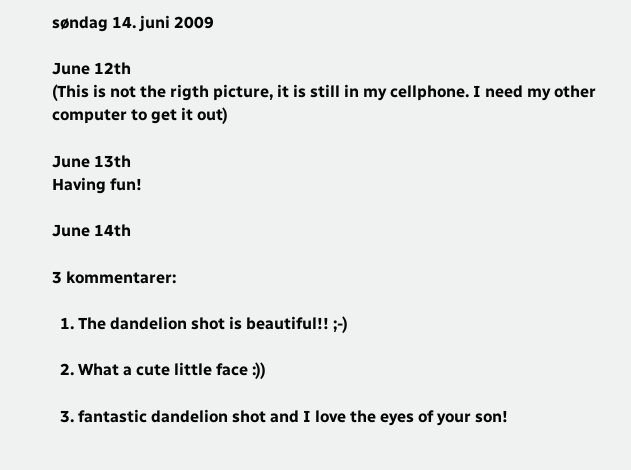søndag 14. juni 2009

June 12th
(This is not the rigth picture, it is still in my cellphone. I need my other computer to get it out)

June 13th
Having fun!

June 14th

3 kommentarer:

  1. The dandelion shot is beautiful!! ;-)

  2. What a cute little face :))

  3. fantastic dandelion shot and I love the eyes of your son!